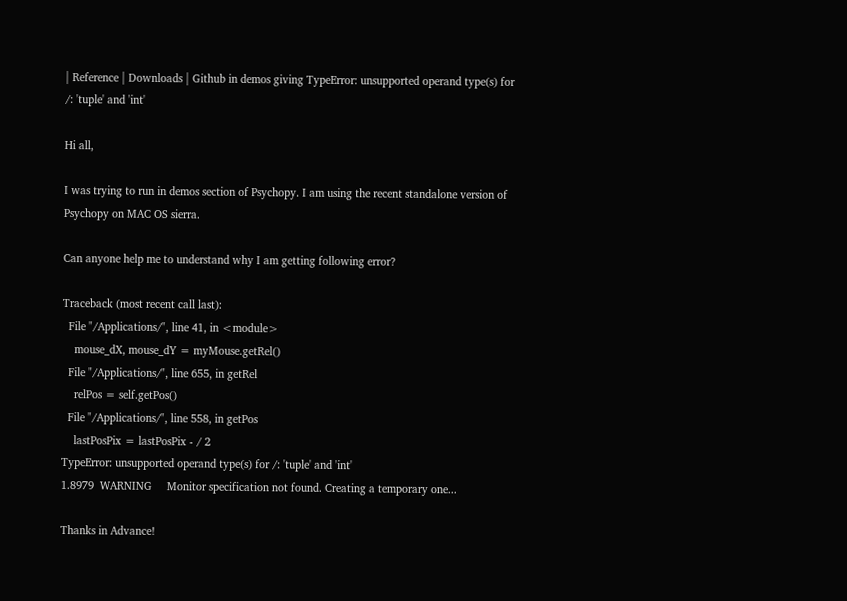| Reference | Downloads | Github in demos giving TypeError: unsupported operand type(s) for /: 'tuple' and 'int'

Hi all,

I was trying to run in demos section of Psychopy. I am using the recent standalone version of Psychopy on MAC OS sierra.

Can anyone help me to understand why I am getting following error?

Traceback (most recent call last):
  File "/Applications/", line 41, in <module>
    mouse_dX, mouse_dY = myMouse.getRel()
  File "/Applications/", line 655, in getRel
    relPos = self.getPos()
  File "/Applications/", line 558, in getPos
    lastPosPix = lastPosPix - / 2
TypeError: unsupported operand type(s) for /: 'tuple' and 'int'
1.8979  WARNING     Monitor specification not found. Creating a temporary one...

Thanks in Advance!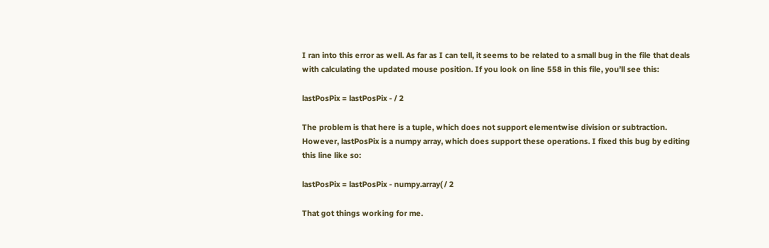I ran into this error as well. As far as I can tell, it seems to be related to a small bug in the file that deals with calculating the updated mouse position. If you look on line 558 in this file, you’ll see this:

lastPosPix = lastPosPix - / 2

The problem is that here is a tuple, which does not support elementwise division or subtraction. However, lastPosPix is a numpy array, which does support these operations. I fixed this bug by editing this line like so:

lastPosPix = lastPosPix - numpy.array( / 2

That got things working for me.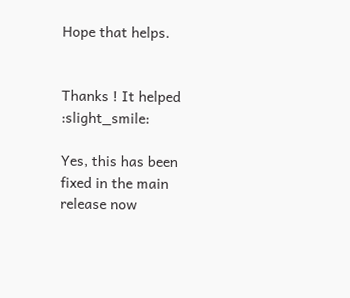Hope that helps.


Thanks ! It helped :slight_smile:

Yes, this has been fixed in the main release now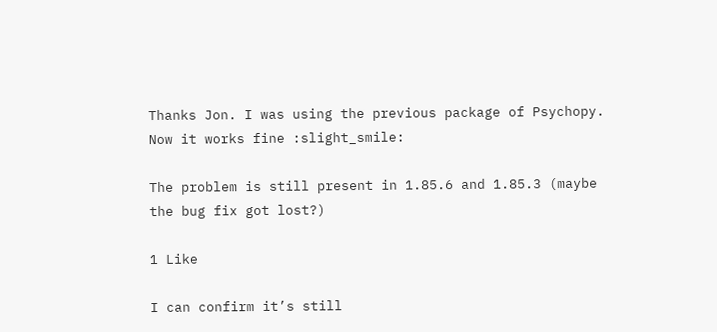Thanks Jon. I was using the previous package of Psychopy. Now it works fine :slight_smile:

The problem is still present in 1.85.6 and 1.85.3 (maybe the bug fix got lost?)

1 Like

I can confirm it’s still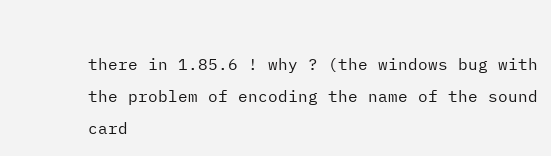there in 1.85.6 ! why ? (the windows bug with the problem of encoding the name of the sound card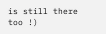is still there too !)